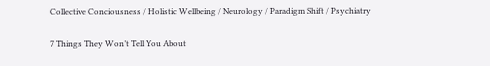Collective Conciousness / Holistic Wellbeing / Neurology / Paradigm Shift / Psychiatry

7 Things They Won’t Tell You About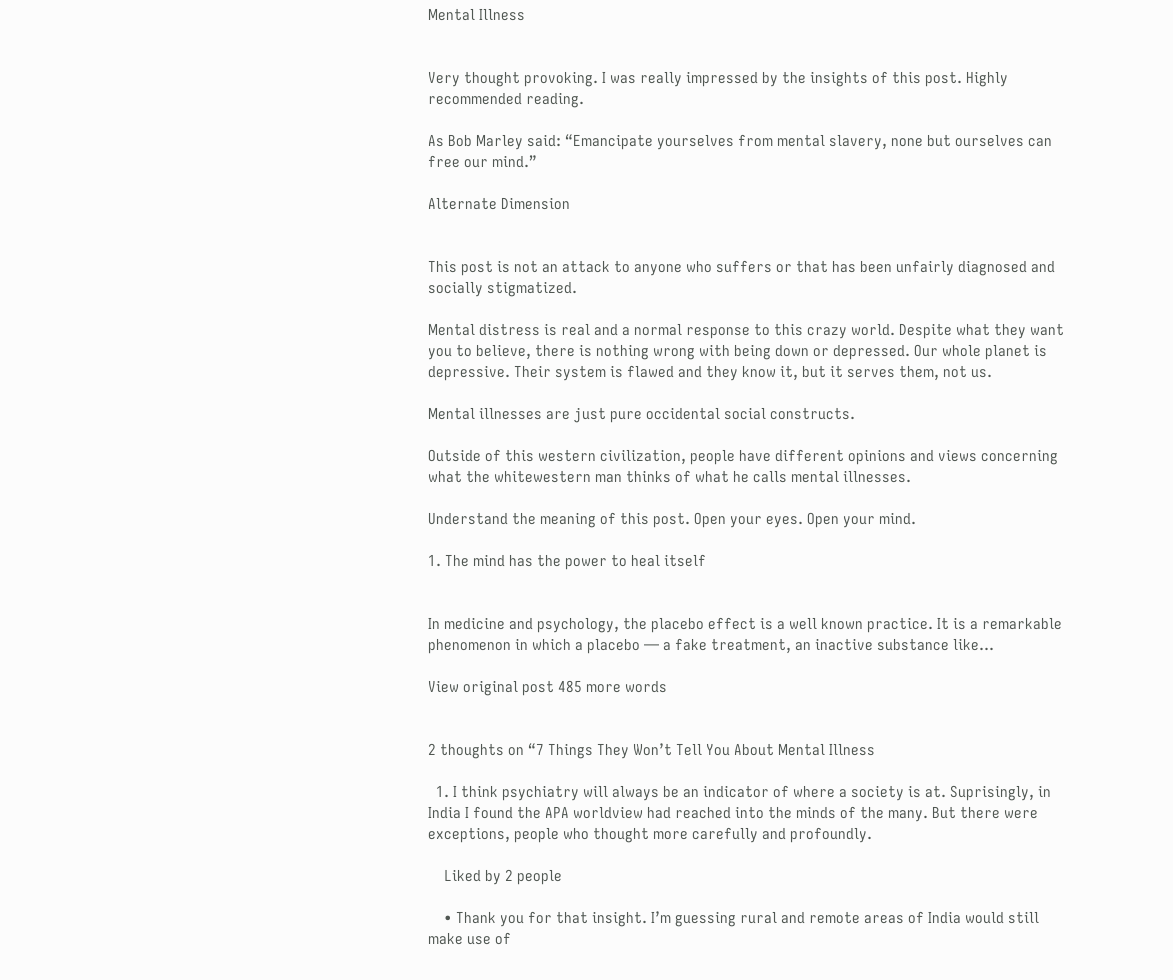Mental Illness


Very thought provoking. I was really impressed by the insights of this post. Highly recommended reading.

As Bob Marley said: “Emancipate yourselves from mental slavery, none but ourselves can free our mind.”

Alternate Dimension


This post is not an attack to anyone who suffers or that has been unfairly diagnosed and socially stigmatized.

Mental distress is real and a normal response to this crazy world. Despite what they want you to believe, there is nothing wrong with being down or depressed. Our whole planet is depressive. Their system is flawed and they know it, but it serves them, not us.

Mental illnesses are just pure occidental social constructs.

Outside of this western civilization, people have different opinions and views concerning what the whitewestern man thinks of what he calls mental illnesses.

Understand the meaning of this post. Open your eyes. Open your mind.

1. The mind has the power to heal itself


In medicine and psychology, the placebo effect is a well known practice. It is a remarkable phenomenon in which a placebo — a fake treatment, an inactive substance like…

View original post 485 more words


2 thoughts on “7 Things They Won’t Tell You About Mental Illness

  1. I think psychiatry will always be an indicator of where a society is at. Suprisingly, in India I found the APA worldview had reached into the minds of the many. But there were exceptions, people who thought more carefully and profoundly.

    Liked by 2 people

    • Thank you for that insight. I’m guessing rural and remote areas of India would still make use of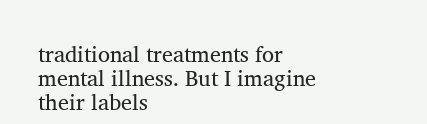traditional treatments for mental illness. But I imagine their labels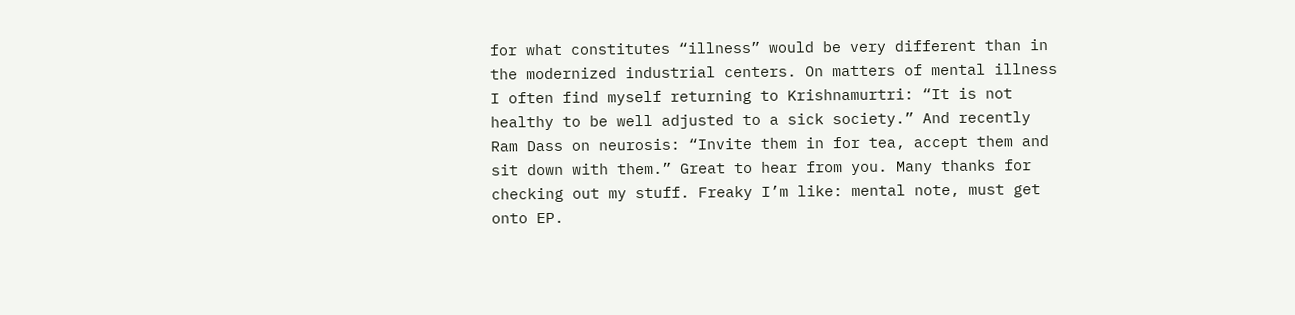for what constitutes “illness” would be very different than in the modernized industrial centers. On matters of mental illness I often find myself returning to Krishnamurtri: “It is not healthy to be well adjusted to a sick society.” And recently Ram Dass on neurosis: “Invite them in for tea, accept them and sit down with them.” Great to hear from you. Many thanks for checking out my stuff. Freaky I’m like: mental note, must get onto EP.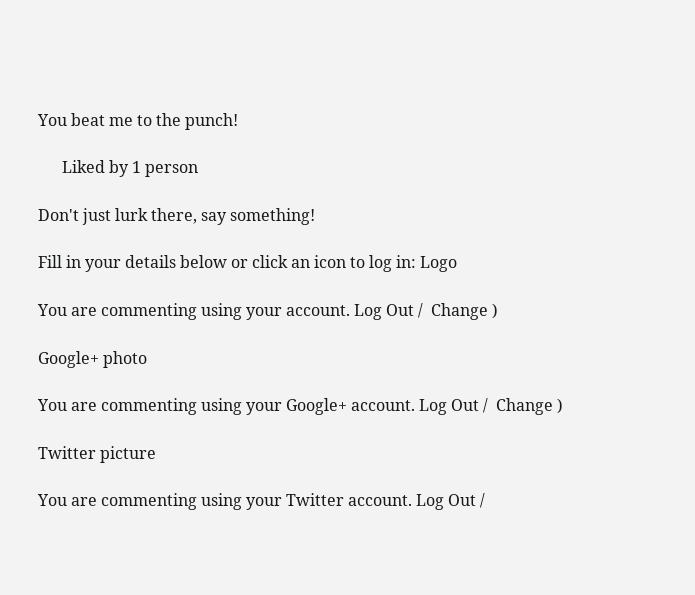You beat me to the punch!

      Liked by 1 person

Don't just lurk there, say something!

Fill in your details below or click an icon to log in: Logo

You are commenting using your account. Log Out /  Change )

Google+ photo

You are commenting using your Google+ account. Log Out /  Change )

Twitter picture

You are commenting using your Twitter account. Log Out /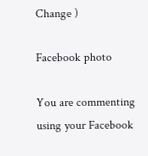Change )

Facebook photo

You are commenting using your Facebook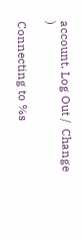account. Log Out /  Change )

Connecting to %s